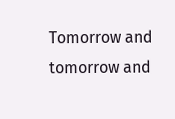Tomorrow and tomorrow and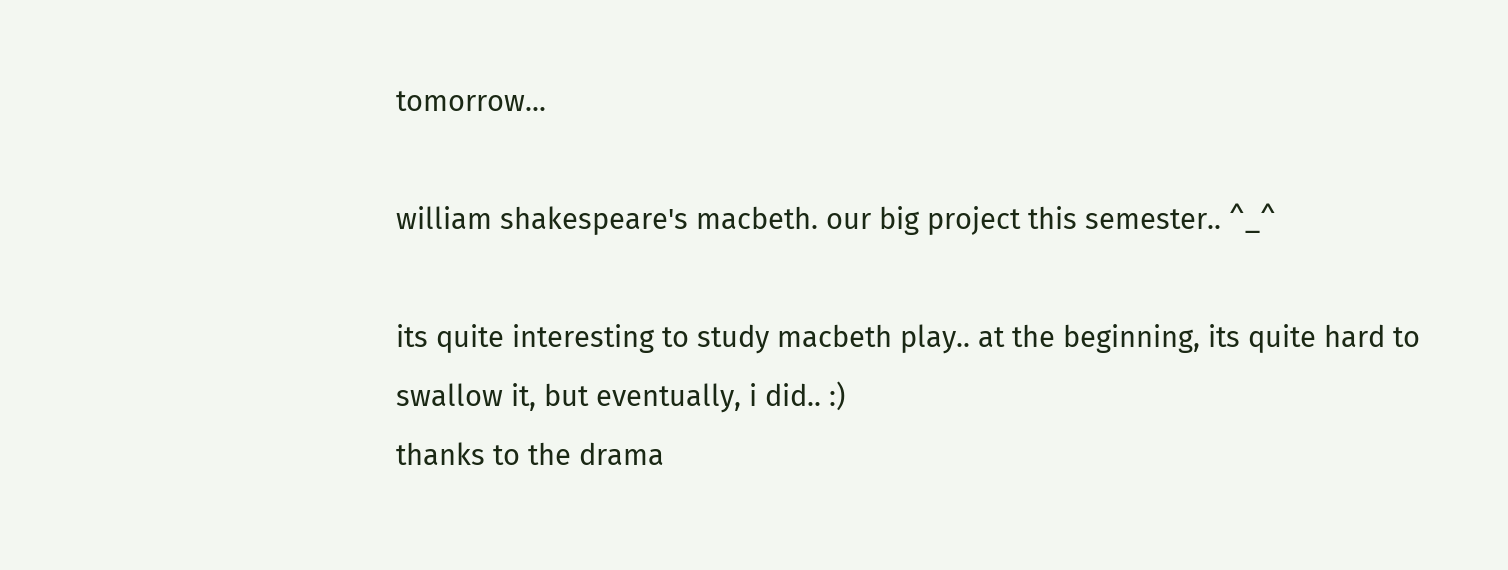tomorrow...

william shakespeare's macbeth. our big project this semester.. ^_^

its quite interesting to study macbeth play.. at the beginning, its quite hard to swallow it, but eventually, i did.. :)
thanks to the drama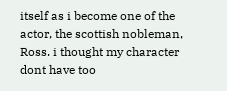itself as i become one of the actor, the scottish nobleman, Ross. i thought my character dont have too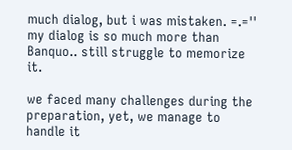much dialog, but i was mistaken. =.=''
my dialog is so much more than Banquo.. still struggle to memorize it.

we faced many challenges during the preparation, yet, we manage to handle it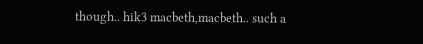though.. hik3 macbeth,macbeth.. such a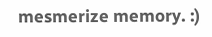mesmerize memory. :)